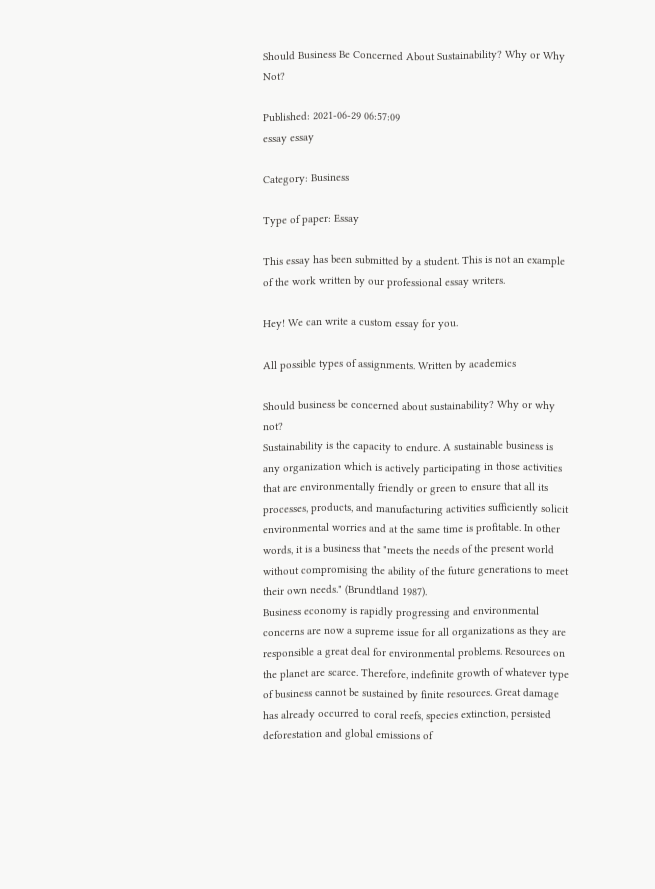Should Business Be Concerned About Sustainability? Why or Why Not?

Published: 2021-06-29 06:57:09
essay essay

Category: Business

Type of paper: Essay

This essay has been submitted by a student. This is not an example of the work written by our professional essay writers.

Hey! We can write a custom essay for you.

All possible types of assignments. Written by academics

Should business be concerned about sustainability? Why or why not?
Sustainability is the capacity to endure. A sustainable business is any organization which is actively participating in those activities that are environmentally friendly or green to ensure that all its processes, products, and manufacturing activities sufficiently solicit environmental worries and at the same time is profitable. In other words, it is a business that "meets the needs of the present world without compromising the ability of the future generations to meet their own needs." (Brundtland 1987).
Business economy is rapidly progressing and environmental concerns are now a supreme issue for all organizations as they are responsible a great deal for environmental problems. Resources on the planet are scarce. Therefore, indefinite growth of whatever type of business cannot be sustained by finite resources. Great damage has already occurred to coral reefs, species extinction, persisted deforestation and global emissions of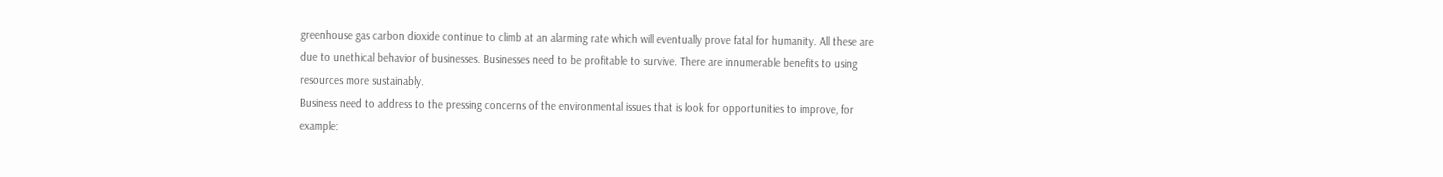greenhouse gas carbon dioxide continue to climb at an alarming rate which will eventually prove fatal for humanity. All these are due to unethical behavior of businesses. Businesses need to be profitable to survive. There are innumerable benefits to using resources more sustainably.
Business need to address to the pressing concerns of the environmental issues that is look for opportunities to improve, for example: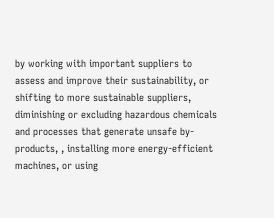by working with important suppliers to assess and improve their sustainability, or shifting to more sustainable suppliers, diminishing or excluding hazardous chemicals and processes that generate unsafe by-products, , installing more energy-efficient machines, or using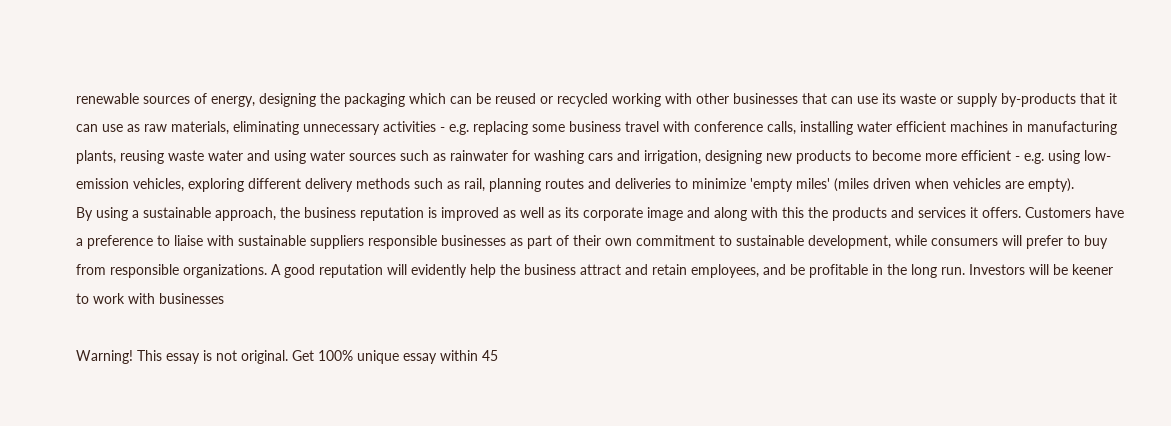renewable sources of energy, designing the packaging which can be reused or recycled working with other businesses that can use its waste or supply by-products that it can use as raw materials, eliminating unnecessary activities - e.g. replacing some business travel with conference calls, installing water efficient machines in manufacturing plants, reusing waste water and using water sources such as rainwater for washing cars and irrigation, designing new products to become more efficient - e.g. using low-emission vehicles, exploring different delivery methods such as rail, planning routes and deliveries to minimize 'empty miles' (miles driven when vehicles are empty).
By using a sustainable approach, the business reputation is improved as well as its corporate image and along with this the products and services it offers. Customers have a preference to liaise with sustainable suppliers responsible businesses as part of their own commitment to sustainable development, while consumers will prefer to buy from responsible organizations. A good reputation will evidently help the business attract and retain employees, and be profitable in the long run. Investors will be keener to work with businesses

Warning! This essay is not original. Get 100% unique essay within 45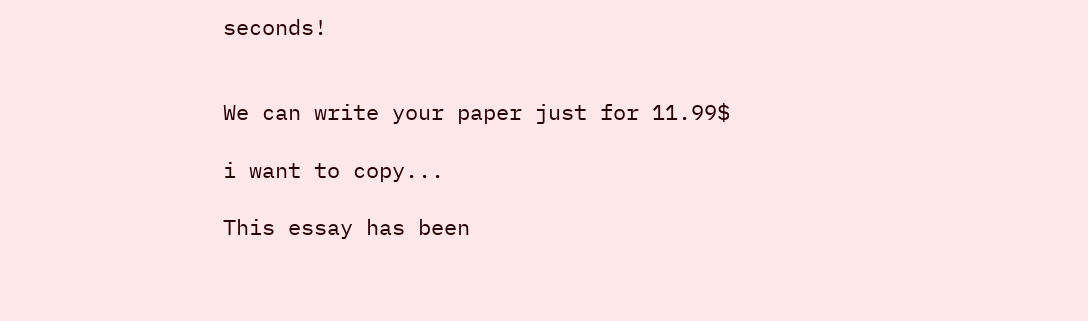seconds!


We can write your paper just for 11.99$

i want to copy...

This essay has been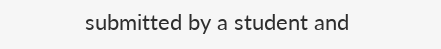submitted by a student and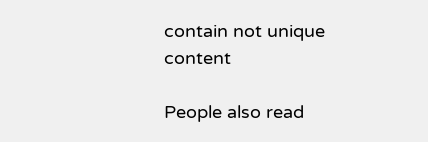contain not unique content

People also read